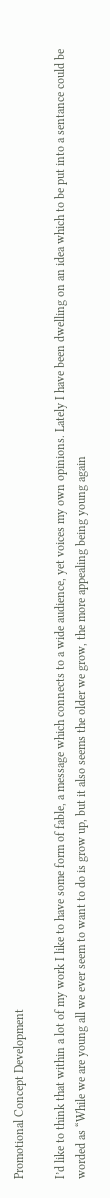Promotional Concept Development

I’d like to think that within a lot of my work I like to have some form of fable, a message which connects to a wide audience, yet voices my own opinions. Lately I have been dwelling on an idea which to be put into a sentance could be worded as “While we are young all we ever seem to want to do is grow up, but it also seems the older we grow, the more appealing being young again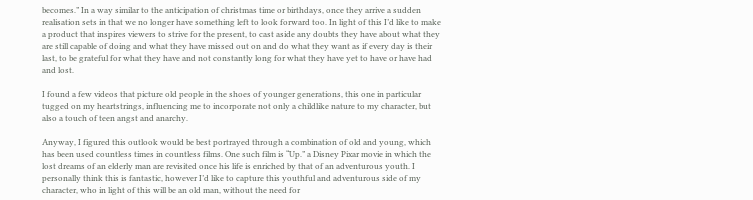becomes.” In a way similar to the anticipation of christmas time or birthdays, once they arrive a sudden realisation sets in that we no longer have something left to look forward too. In light of this I’d like to make a product that inspires viewers to strive for the present, to cast aside any doubts they have about what they are still capable of doing and what they have missed out on and do what they want as if every day is their last, to be grateful for what they have and not constantly long for what they have yet to have or have had and lost.

I found a few videos that picture old people in the shoes of younger generations, this one in particular tugged on my heartstrings, influencing me to incorporate not only a childlike nature to my character, but also a touch of teen angst and anarchy.

Anyway, I figured this outlook would be best portrayed through a combination of old and young, which has been used countless times in countless films. One such film is “Up.” a Disney Pixar movie in which the lost dreams of an elderly man are revisited once his life is enriched by that of an adventurous youth. I personally think this is fantastic, however I’d like to capture this youthful and adventurous side of my character, who in light of this will be an old man, without the need for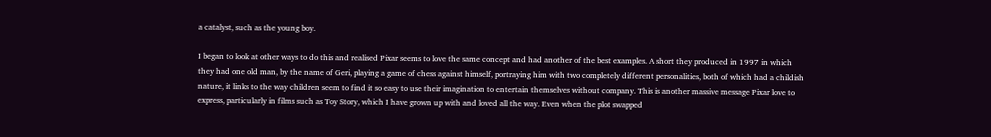a catalyst, such as the young boy.

I began to look at other ways to do this and realised Pixar seems to love the same concept and had another of the best examples. A short they produced in 1997 in which they had one old man, by the name of Geri, playing a game of chess against himself, portraying him with two completely different personalities, both of which had a childish nature, it links to the way children seem to find it so easy to use their imagination to entertain themselves without company. This is another massive message Pixar love to express, particularly in films such as Toy Story, which I have grown up with and loved all the way. Even when the plot swapped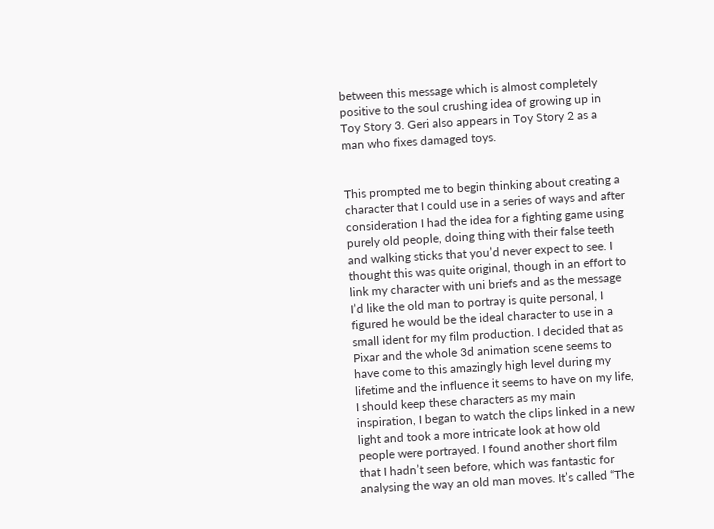between this message which is almost completely positive to the soul crushing idea of growing up in Toy Story 3. Geri also appears in Toy Story 2 as a man who fixes damaged toys.


This prompted me to begin thinking about creating a character that I could use in a series of ways and after consideration I had the idea for a fighting game using purely old people, doing thing with their false teeth and walking sticks that you’d never expect to see. I thought this was quite original, though in an effort to link my character with uni briefs and as the message I’d like the old man to portray is quite personal, I figured he would be the ideal character to use in a small ident for my film production. I decided that as Pixar and the whole 3d animation scene seems to have come to this amazingly high level during my lifetime and the influence it seems to have on my life, I should keep these characters as my main inspiration, I began to watch the clips linked in a new light and took a more intricate look at how old people were portrayed. I found another short film that I hadn’t seen before, which was fantastic for analysing the way an old man moves. It’s called “The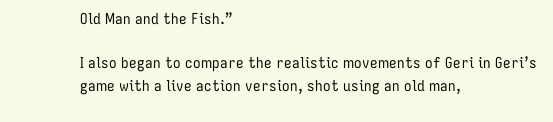Old Man and the Fish.”

I also began to compare the realistic movements of Geri in Geri’s game with a live action version, shot using an old man,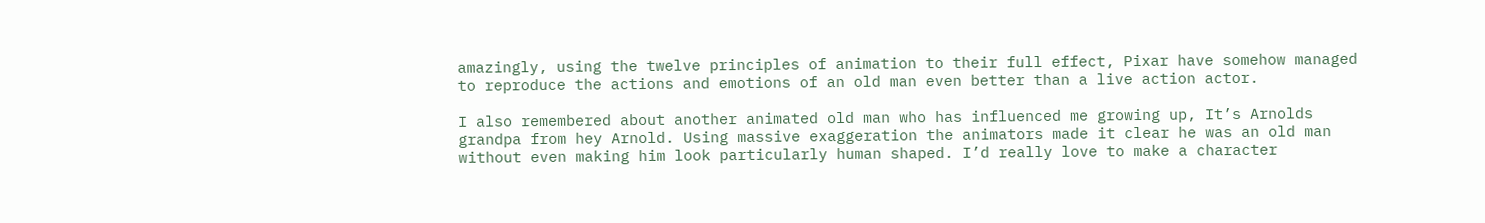amazingly, using the twelve principles of animation to their full effect, Pixar have somehow managed to reproduce the actions and emotions of an old man even better than a live action actor.

I also remembered about another animated old man who has influenced me growing up, It’s Arnolds grandpa from hey Arnold. Using massive exaggeration the animators made it clear he was an old man without even making him look particularly human shaped. I’d really love to make a character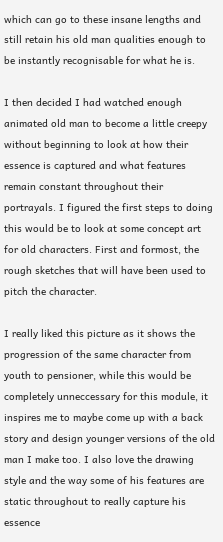which can go to these insane lengths and still retain his old man qualities enough to be instantly recognisable for what he is.

I then decided I had watched enough animated old man to become a little creepy without beginning to look at how their essence is captured and what features remain constant throughout their portrayals. I figured the first steps to doing this would be to look at some concept art for old characters. First and formost, the rough sketches that will have been used to pitch the character.

I really liked this picture as it shows the progression of the same character from youth to pensioner, while this would be completely unneccessary for this module, it inspires me to maybe come up with a back story and design younger versions of the old man I make too. I also love the drawing style and the way some of his features are static throughout to really capture his essence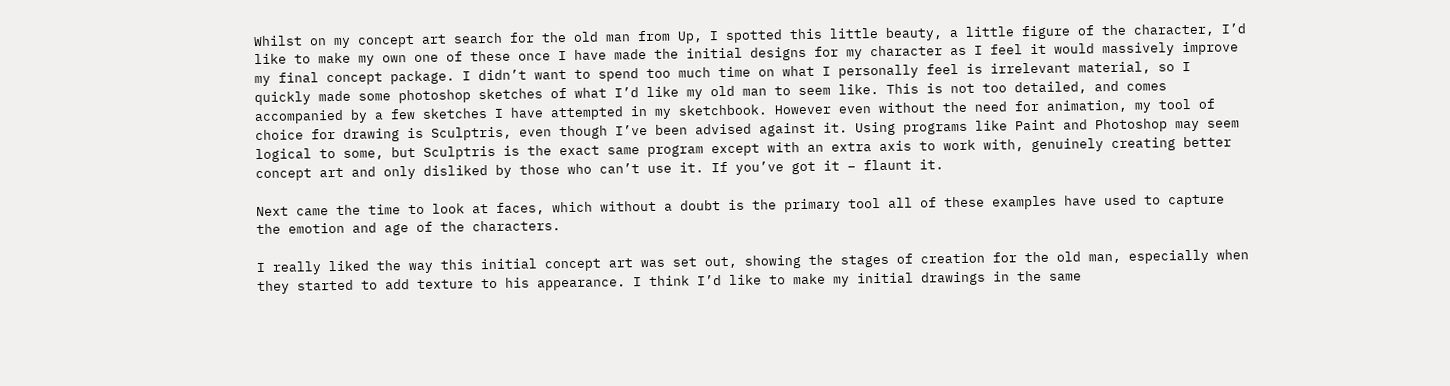Whilst on my concept art search for the old man from Up, I spotted this little beauty, a little figure of the character, I’d like to make my own one of these once I have made the initial designs for my character as I feel it would massively improve my final concept package. I didn’t want to spend too much time on what I personally feel is irrelevant material, so I quickly made some photoshop sketches of what I’d like my old man to seem like. This is not too detailed, and comes accompanied by a few sketches I have attempted in my sketchbook. However even without the need for animation, my tool of choice for drawing is Sculptris, even though I’ve been advised against it. Using programs like Paint and Photoshop may seem logical to some, but Sculptris is the exact same program except with an extra axis to work with, genuinely creating better concept art and only disliked by those who can’t use it. If you’ve got it – flaunt it.

Next came the time to look at faces, which without a doubt is the primary tool all of these examples have used to capture the emotion and age of the characters.

I really liked the way this initial concept art was set out, showing the stages of creation for the old man, especially when they started to add texture to his appearance. I think I’d like to make my initial drawings in the same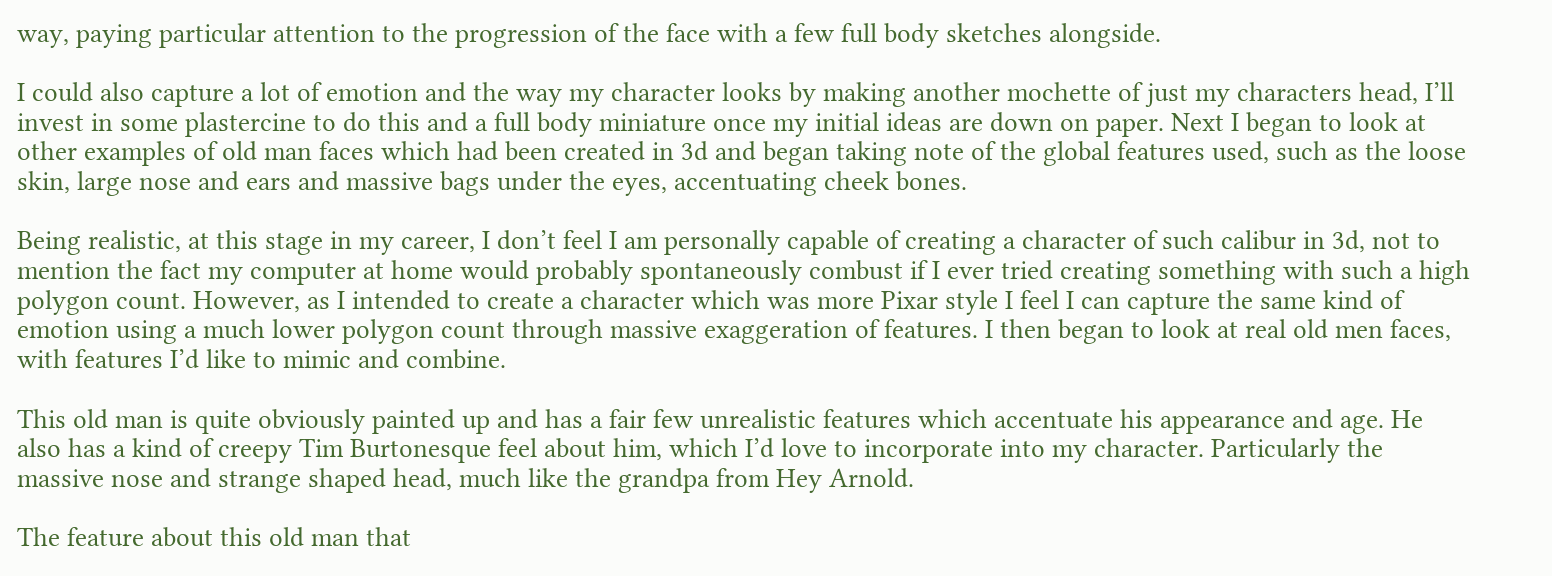way, paying particular attention to the progression of the face with a few full body sketches alongside.

I could also capture a lot of emotion and the way my character looks by making another mochette of just my characters head, I’ll invest in some plastercine to do this and a full body miniature once my initial ideas are down on paper. Next I began to look at other examples of old man faces which had been created in 3d and began taking note of the global features used, such as the loose skin, large nose and ears and massive bags under the eyes, accentuating cheek bones.

Being realistic, at this stage in my career, I don’t feel I am personally capable of creating a character of such calibur in 3d, not to mention the fact my computer at home would probably spontaneously combust if I ever tried creating something with such a high polygon count. However, as I intended to create a character which was more Pixar style I feel I can capture the same kind of emotion using a much lower polygon count through massive exaggeration of features. I then began to look at real old men faces, with features I’d like to mimic and combine.

This old man is quite obviously painted up and has a fair few unrealistic features which accentuate his appearance and age. He also has a kind of creepy Tim Burtonesque feel about him, which I’d love to incorporate into my character. Particularly the massive nose and strange shaped head, much like the grandpa from Hey Arnold.

The feature about this old man that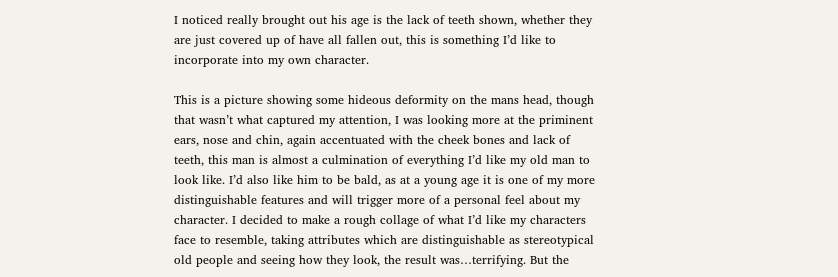I noticed really brought out his age is the lack of teeth shown, whether they are just covered up of have all fallen out, this is something I’d like to incorporate into my own character.

This is a picture showing some hideous deformity on the mans head, though that wasn’t what captured my attention, I was looking more at the priminent ears, nose and chin, again accentuated with the cheek bones and lack of teeth, this man is almost a culmination of everything I’d like my old man to look like. I’d also like him to be bald, as at a young age it is one of my more distinguishable features and will trigger more of a personal feel about my character. I decided to make a rough collage of what I’d like my characters face to resemble, taking attributes which are distinguishable as stereotypical old people and seeing how they look, the result was…terrifying. But the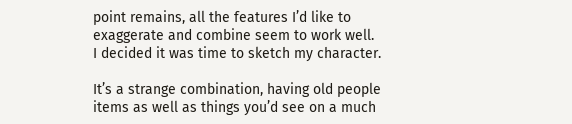point remains, all the features I’d like to exaggerate and combine seem to work well. I decided it was time to sketch my character.

It’s a strange combination, having old people items as well as things you’d see on a much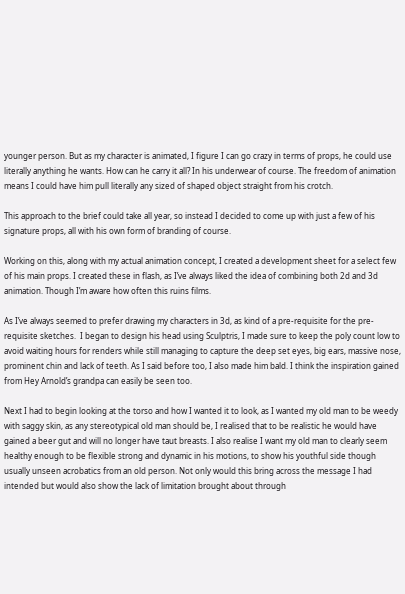younger person. But as my character is animated, I figure I can go crazy in terms of props, he could use literally anything he wants. How can he carry it all? In his underwear of course. The freedom of animation means I could have him pull literally any sized of shaped object straight from his crotch.

This approach to the brief could take all year, so instead I decided to come up with just a few of his signature props, all with his own form of branding of course.

Working on this, along with my actual animation concept, I created a development sheet for a select few of his main props. I created these in flash, as I’ve always liked the idea of combining both 2d and 3d animation. Though I’m aware how often this ruins films.

As I’ve always seemed to prefer drawing my characters in 3d, as kind of a pre-requisite for the pre-requisite sketches.  I began to design his head using Sculptris, I made sure to keep the poly count low to avoid waiting hours for renders while still managing to capture the deep set eyes, big ears, massive nose, prominent chin and lack of teeth. As I said before too, I also made him bald. I think the inspiration gained from Hey Arnold’s grandpa can easily be seen too.

Next I had to begin looking at the torso and how I wanted it to look, as I wanted my old man to be weedy with saggy skin, as any stereotypical old man should be, I realised that to be realistic he would have gained a beer gut and will no longer have taut breasts. I also realise I want my old man to clearly seem healthy enough to be flexible strong and dynamic in his motions, to show his youthful side though usually unseen acrobatics from an old person. Not only would this bring across the message I had intended but would also show the lack of limitation brought about through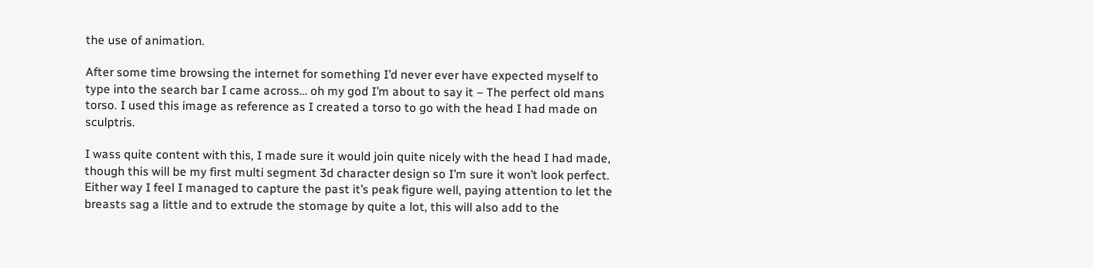the use of animation.

After some time browsing the internet for something I’d never ever have expected myself to type into the search bar I came across… oh my god I’m about to say it – The perfect old mans torso. I used this image as reference as I created a torso to go with the head I had made on sculptris.

I wass quite content with this, I made sure it would join quite nicely with the head I had made, though this will be my first multi segment 3d character design so I’m sure it won’t look perfect. Either way I feel I managed to capture the past it’s peak figure well, paying attention to let the breasts sag a little and to extrude the stomage by quite a lot, this will also add to the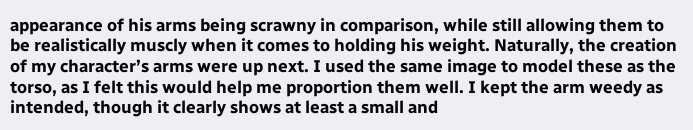appearance of his arms being scrawny in comparison, while still allowing them to be realistically muscly when it comes to holding his weight. Naturally, the creation of my character’s arms were up next. I used the same image to model these as the torso, as I felt this would help me proportion them well. I kept the arm weedy as intended, though it clearly shows at least a small and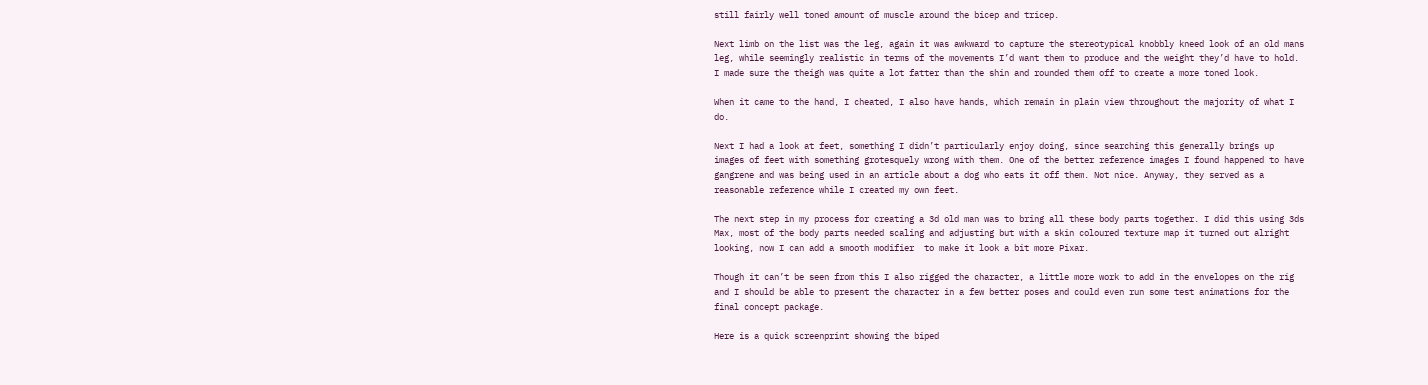still fairly well toned amount of muscle around the bicep and tricep.

Next limb on the list was the leg, again it was awkward to capture the stereotypical knobbly kneed look of an old mans leg, while seemingly realistic in terms of the movements I’d want them to produce and the weight they’d have to hold. I made sure the theigh was quite a lot fatter than the shin and rounded them off to create a more toned look.

When it came to the hand, I cheated, I also have hands, which remain in plain view throughout the majority of what I do.

Next I had a look at feet, something I didn’t particularly enjoy doing, since searching this generally brings up images of feet with something grotesquely wrong with them. One of the better reference images I found happened to have gangrene and was being used in an article about a dog who eats it off them. Not nice. Anyway, they served as a reasonable reference while I created my own feet.

The next step in my process for creating a 3d old man was to bring all these body parts together. I did this using 3ds Max, most of the body parts needed scaling and adjusting but with a skin coloured texture map it turned out alright looking, now I can add a smooth modifier  to make it look a bit more Pixar.

Though it can’t be seen from this I also rigged the character, a little more work to add in the envelopes on the rig and I should be able to present the character in a few better poses and could even run some test animations for the final concept package.

Here is a quick screenprint showing the biped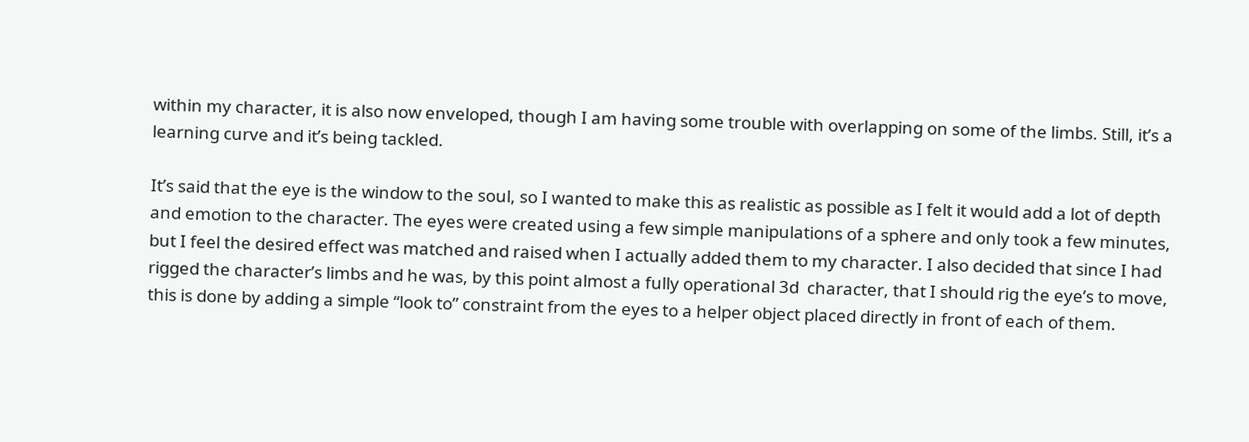within my character, it is also now enveloped, though I am having some trouble with overlapping on some of the limbs. Still, it’s a learning curve and it’s being tackled.

It’s said that the eye is the window to the soul, so I wanted to make this as realistic as possible as I felt it would add a lot of depth and emotion to the character. The eyes were created using a few simple manipulations of a sphere and only took a few minutes, but I feel the desired effect was matched and raised when I actually added them to my character. I also decided that since I had rigged the character’s limbs and he was, by this point almost a fully operational 3d  character, that I should rig the eye’s to move, this is done by adding a simple “look to” constraint from the eyes to a helper object placed directly in front of each of them.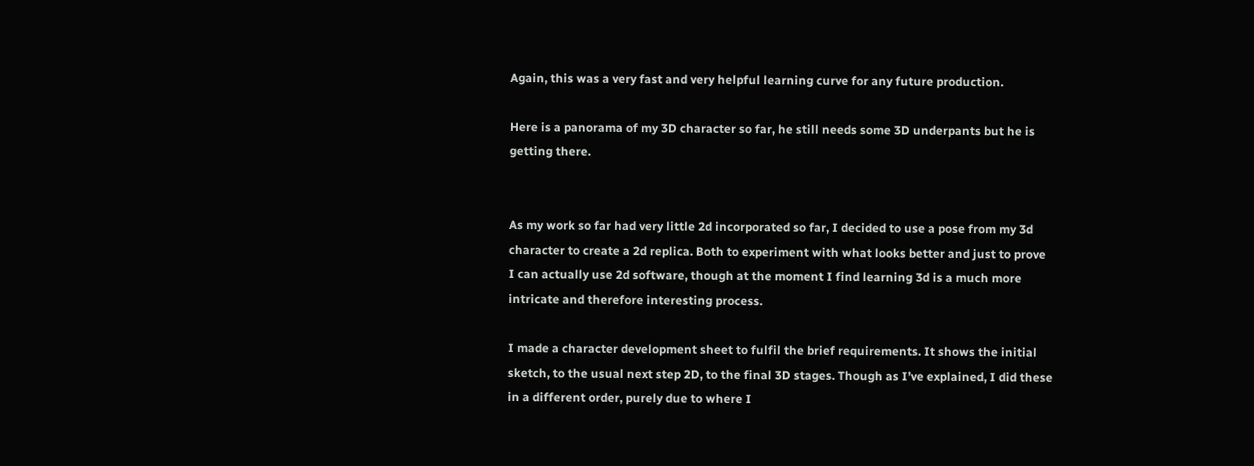Again, this was a very fast and very helpful learning curve for any future production.

Here is a panorama of my 3D character so far, he still needs some 3D underpants but he is getting there.


As my work so far had very little 2d incorporated so far, I decided to use a pose from my 3d character to create a 2d replica. Both to experiment with what looks better and just to prove I can actually use 2d software, though at the moment I find learning 3d is a much more intricate and therefore interesting process.

I made a character development sheet to fulfil the brief requirements. It shows the initial sketch, to the usual next step 2D, to the final 3D stages. Though as I’ve explained, I did these in a different order, purely due to where I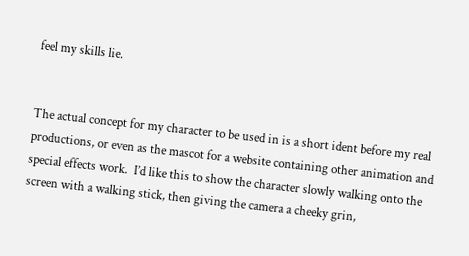feel my skills lie.


The actual concept for my character to be used in is a short ident before my real productions, or even as the mascot for a website containing other animation and special effects work.  I’d like this to show the character slowly walking onto the screen with a walking stick, then giving the camera a cheeky grin,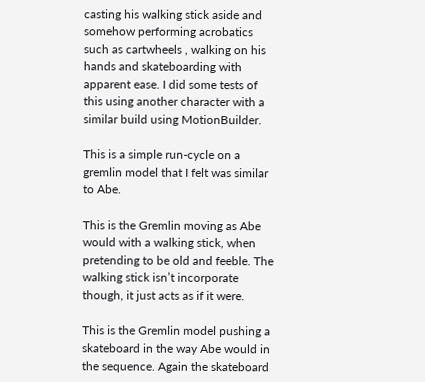casting his walking stick aside and somehow performing acrobatics such as cartwheels , walking on his hands and skateboarding with apparent ease. I did some tests of this using another character with a similar build using MotionBuilder.

This is a simple run-cycle on a gremlin model that I felt was similar to Abe.

This is the Gremlin moving as Abe would with a walking stick, when pretending to be old and feeble. The walking stick isn’t incorporate though, it just acts as if it were.

This is the Gremlin model pushing a skateboard in the way Abe would in the sequence. Again the skateboard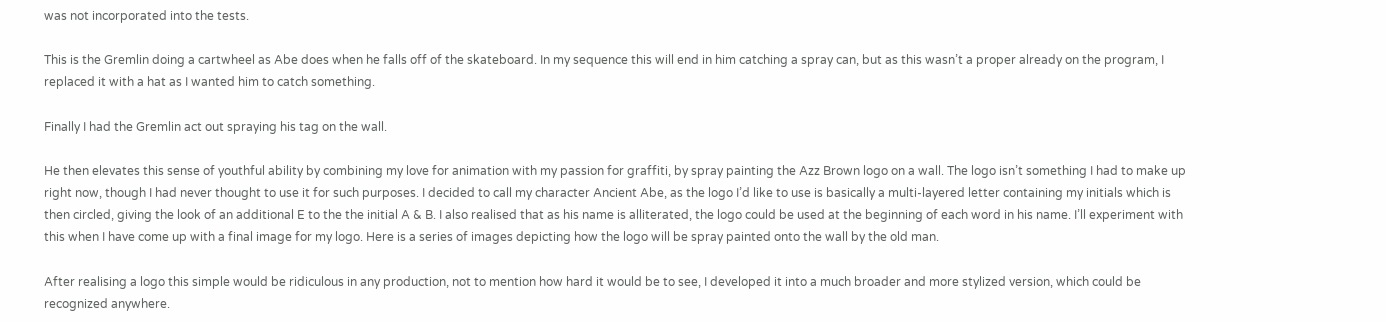was not incorporated into the tests.

This is the Gremlin doing a cartwheel as Abe does when he falls off of the skateboard. In my sequence this will end in him catching a spray can, but as this wasn’t a proper already on the program, I replaced it with a hat as I wanted him to catch something.

Finally I had the Gremlin act out spraying his tag on the wall.

He then elevates this sense of youthful ability by combining my love for animation with my passion for graffiti, by spray painting the Azz Brown logo on a wall. The logo isn’t something I had to make up right now, though I had never thought to use it for such purposes. I decided to call my character Ancient Abe, as the logo I’d like to use is basically a multi-layered letter containing my initials which is then circled, giving the look of an additional E to the the initial A & B. I also realised that as his name is alliterated, the logo could be used at the beginning of each word in his name. I’ll experiment with this when I have come up with a final image for my logo. Here is a series of images depicting how the logo will be spray painted onto the wall by the old man.

After realising a logo this simple would be ridiculous in any production, not to mention how hard it would be to see, I developed it into a much broader and more stylized version, which could be recognized anywhere.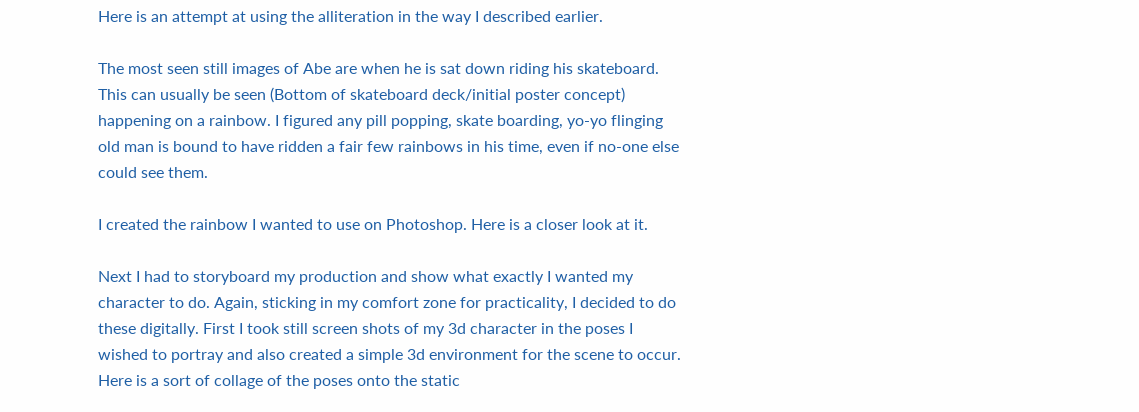Here is an attempt at using the alliteration in the way I described earlier.

The most seen still images of Abe are when he is sat down riding his skateboard. This can usually be seen (Bottom of skateboard deck/initial poster concept) happening on a rainbow. I figured any pill popping, skate boarding, yo-yo flinging old man is bound to have ridden a fair few rainbows in his time, even if no-one else could see them.

I created the rainbow I wanted to use on Photoshop. Here is a closer look at it.

Next I had to storyboard my production and show what exactly I wanted my character to do. Again, sticking in my comfort zone for practicality, I decided to do these digitally. First I took still screen shots of my 3d character in the poses I wished to portray and also created a simple 3d environment for the scene to occur. Here is a sort of collage of the poses onto the static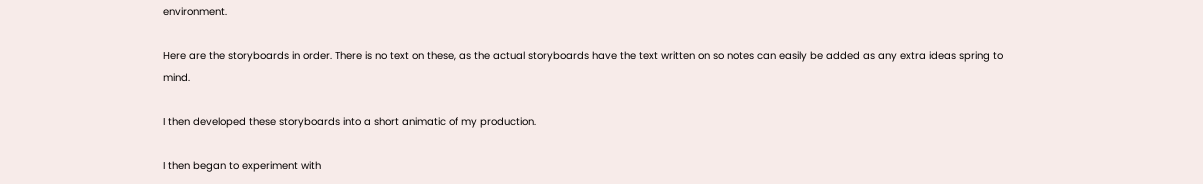environment.

Here are the storyboards in order. There is no text on these, as the actual storyboards have the text written on so notes can easily be added as any extra ideas spring to mind.

I then developed these storyboards into a short animatic of my production.

I then began to experiment with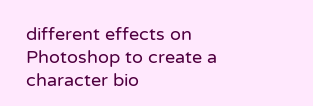different effects on Photoshop to create a character bio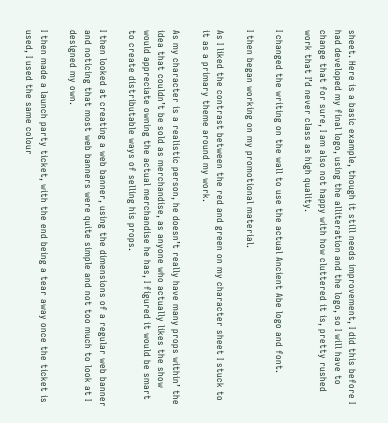sheet. Here is a basic example, though it still needs improvement, I did this before I had developed my final logo, using the alliteration and the logo, so I will have to change that for sure, I am also not happy with how cluttered it is, pretty rushed work that I’d never class as high quality.

I changed the writing on the wall to use the actual Ancient Abe logo and font.

I then began working on my promotional material.

As I liked the contrast between the red and green on my character sheet I stuck to it as a primary theme around my work.

As my character is a realistic person, he doesn’t really have many props within’ the idea that couldn’t be sold as merchandise, as anyone who actually likes the show would appreciate owning the actual merchandise he has, I figured it would be smart to create distributable ways of selling his props.

I then looked at creating a web banner, using the dimensions of a regular web banner and noticing that most web banners were quite simple and not too much to look at I designed my own.

I then made a launch party ticket, with the end being a tear away once the ticket is used, I used the same colour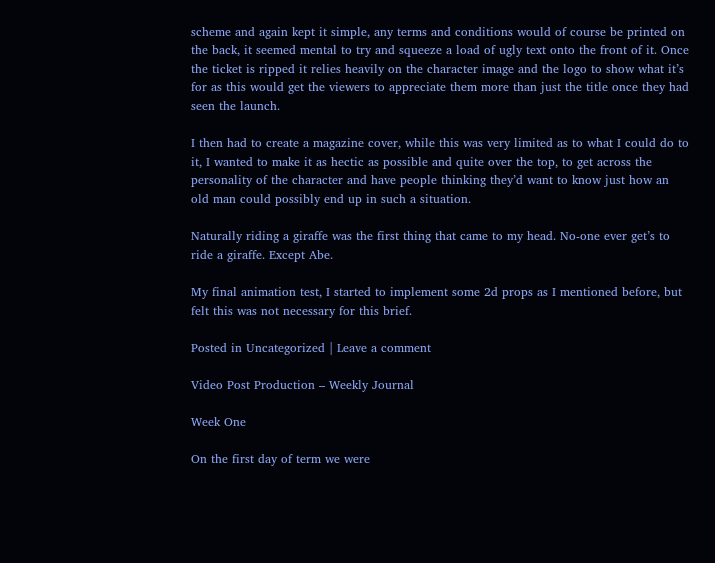scheme and again kept it simple, any terms and conditions would of course be printed on the back, it seemed mental to try and squeeze a load of ugly text onto the front of it. Once the ticket is ripped it relies heavily on the character image and the logo to show what it’s for as this would get the viewers to appreciate them more than just the title once they had seen the launch.

I then had to create a magazine cover, while this was very limited as to what I could do to it, I wanted to make it as hectic as possible and quite over the top, to get across the personality of the character and have people thinking they’d want to know just how an old man could possibly end up in such a situation.

Naturally riding a giraffe was the first thing that came to my head. No-one ever get’s to ride a giraffe. Except Abe.

My final animation test, I started to implement some 2d props as I mentioned before, but felt this was not necessary for this brief.

Posted in Uncategorized | Leave a comment

Video Post Production – Weekly Journal

Week One

On the first day of term we were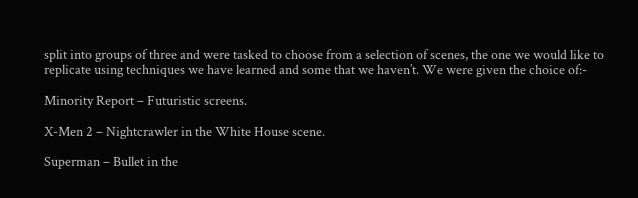split into groups of three and were tasked to choose from a selection of scenes, the one we would like to replicate using techniques we have learned and some that we haven’t. We were given the choice of:-

Minority Report – Futuristic screens.

X-Men 2 – Nightcrawler in the White House scene.

Superman – Bullet in the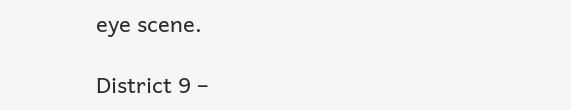eye scene.

District 9 –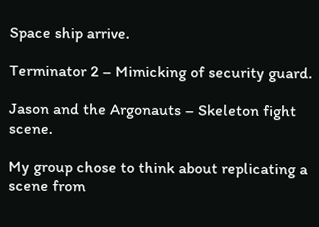Space ship arrive.

Terminator 2 – Mimicking of security guard.

Jason and the Argonauts – Skeleton fight scene.

My group chose to think about replicating a scene from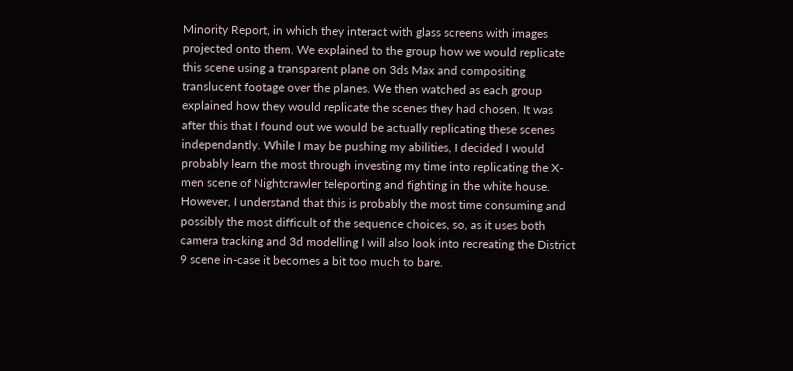Minority Report, in which they interact with glass screens with images projected onto them. We explained to the group how we would replicate this scene using a transparent plane on 3ds Max and compositing translucent footage over the planes. We then watched as each group explained how they would replicate the scenes they had chosen. It was after this that I found out we would be actually replicating these scenes independantly. While I may be pushing my abilities, I decided I would probably learn the most through investing my time into replicating the X-men scene of Nightcrawler teleporting and fighting in the white house. However, I understand that this is probably the most time consuming and possibly the most difficult of the sequence choices, so, as it uses both camera tracking and 3d modelling I will also look into recreating the District 9 scene in-case it becomes a bit too much to bare.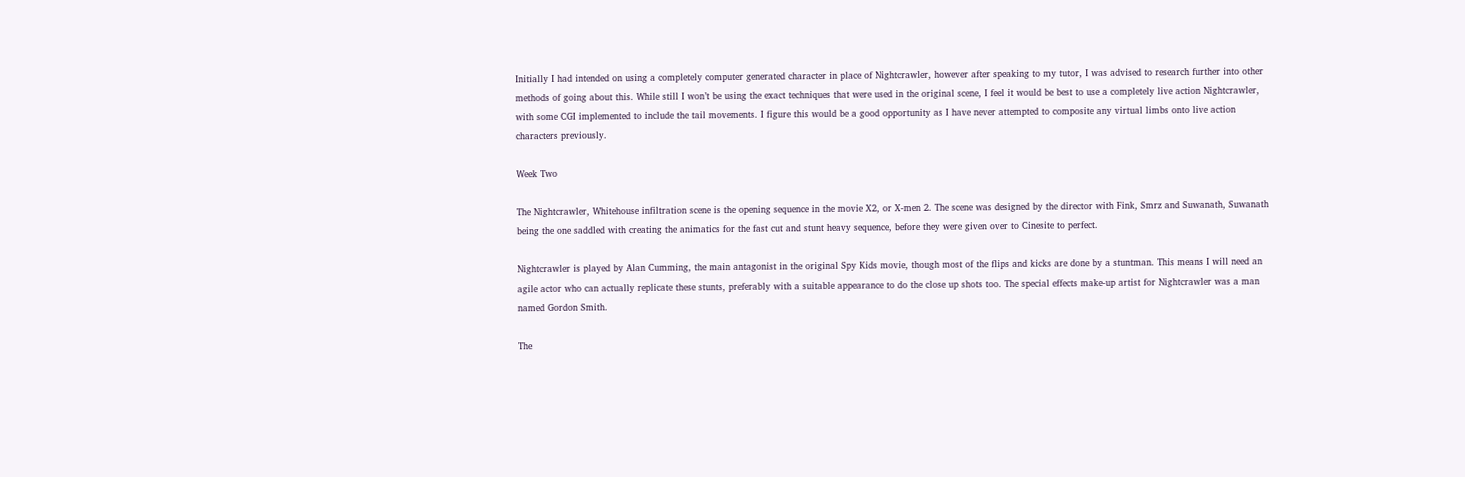Initially I had intended on using a completely computer generated character in place of Nightcrawler, however after speaking to my tutor, I was advised to research further into other methods of going about this. While still I won’t be using the exact techniques that were used in the original scene, I feel it would be best to use a completely live action Nightcrawler, with some CGI implemented to include the tail movements. I figure this would be a good opportunity as I have never attempted to composite any virtual limbs onto live action characters previously.

Week Two

The Nightcrawler, Whitehouse infiltration scene is the opening sequence in the movie X2, or X-men 2. The scene was designed by the director with Fink, Smrz and Suwanath, Suwanath being the one saddled with creating the animatics for the fast cut and stunt heavy sequence, before they were given over to Cinesite to perfect.

Nightcrawler is played by Alan Cumming, the main antagonist in the original Spy Kids movie, though most of the flips and kicks are done by a stuntman. This means I will need an agile actor who can actually replicate these stunts, preferably with a suitable appearance to do the close up shots too. The special effects make-up artist for Nightcrawler was a man named Gordon Smith.

The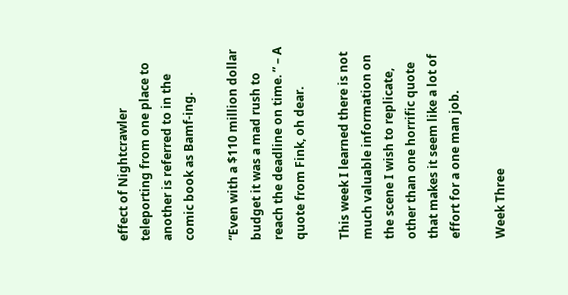effect of Nightcrawler teleporting from one place to another is referred to in the comic book as Bamf-ing.

“Even with a $110 million dollar budget it was a mad rush to reach the deadline on time. ” – A quote from Fink, oh dear.

This week I learned there is not much valuable information on the scene I wish to replicate, other than one horrific quote that makes it seem like a lot of effort for a one man job.

Week Three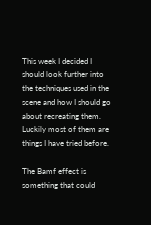This week I decided I should look further into the techniques used in the scene and how I should go about recreating them. Luckily most of them are things I have tried before.

The Bamf effect is something that could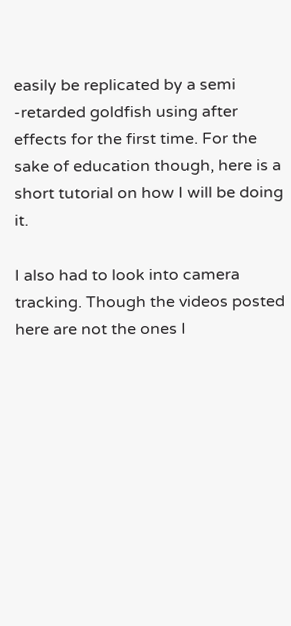easily be replicated by a semi -retarded goldfish using after effects for the first time. For the sake of education though, here is a short tutorial on how I will be doing it.

I also had to look into camera tracking. Though the videos posted here are not the ones I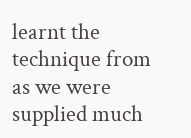learnt the technique from as we were supplied much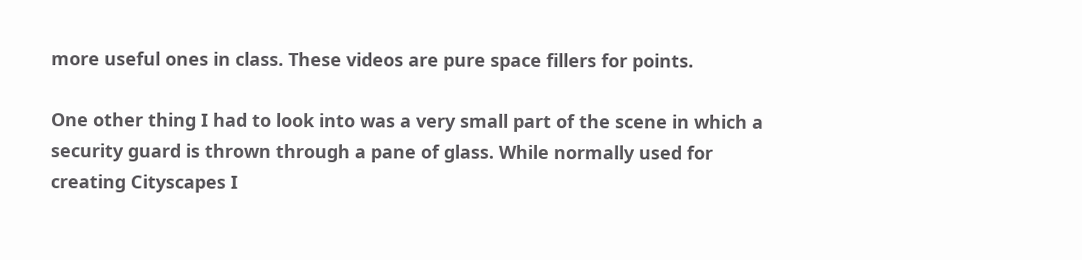more useful ones in class. These videos are pure space fillers for points.

One other thing I had to look into was a very small part of the scene in which a security guard is thrown through a pane of glass. While normally used for creating Cityscapes I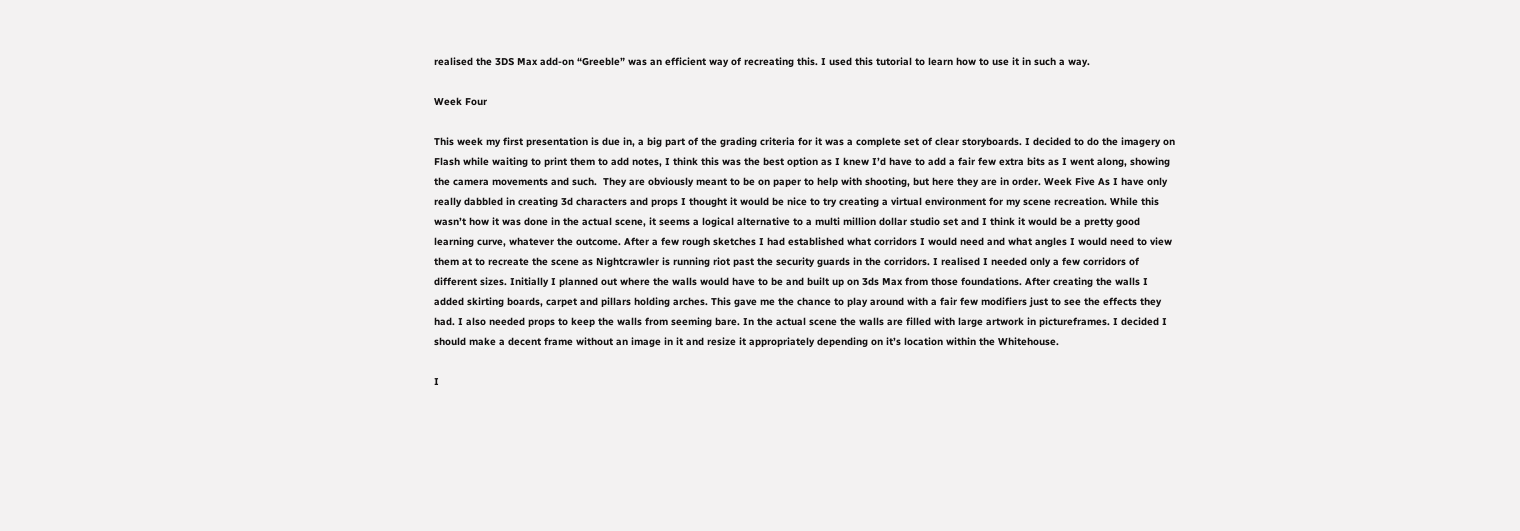realised the 3DS Max add-on “Greeble” was an efficient way of recreating this. I used this tutorial to learn how to use it in such a way.

Week Four

This week my first presentation is due in, a big part of the grading criteria for it was a complete set of clear storyboards. I decided to do the imagery on Flash while waiting to print them to add notes, I think this was the best option as I knew I’d have to add a fair few extra bits as I went along, showing the camera movements and such.  They are obviously meant to be on paper to help with shooting, but here they are in order. Week Five As I have only really dabbled in creating 3d characters and props I thought it would be nice to try creating a virtual environment for my scene recreation. While this wasn’t how it was done in the actual scene, it seems a logical alternative to a multi million dollar studio set and I think it would be a pretty good learning curve, whatever the outcome. After a few rough sketches I had established what corridors I would need and what angles I would need to view them at to recreate the scene as Nightcrawler is running riot past the security guards in the corridors. I realised I needed only a few corridors of different sizes. Initially I planned out where the walls would have to be and built up on 3ds Max from those foundations. After creating the walls I added skirting boards, carpet and pillars holding arches. This gave me the chance to play around with a fair few modifiers just to see the effects they had. I also needed props to keep the walls from seeming bare. In the actual scene the walls are filled with large artwork in pictureframes. I decided I should make a decent frame without an image in it and resize it appropriately depending on it’s location within the Whitehouse.

I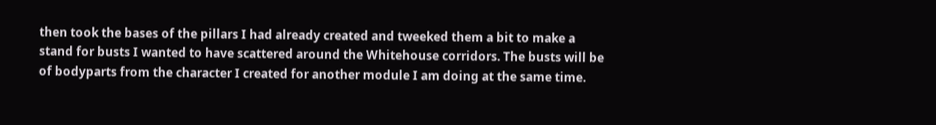then took the bases of the pillars I had already created and tweeked them a bit to make a stand for busts I wanted to have scattered around the Whitehouse corridors. The busts will be of bodyparts from the character I created for another module I am doing at the same time.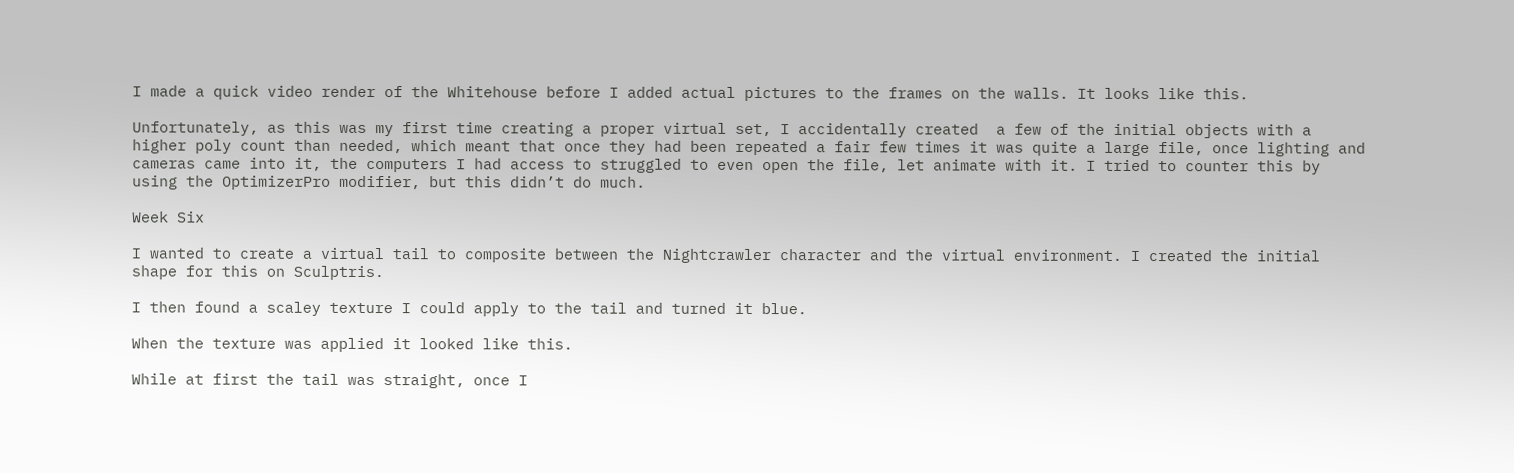I made a quick video render of the Whitehouse before I added actual pictures to the frames on the walls. It looks like this.

Unfortunately, as this was my first time creating a proper virtual set, I accidentally created  a few of the initial objects with a higher poly count than needed, which meant that once they had been repeated a fair few times it was quite a large file, once lighting and cameras came into it, the computers I had access to struggled to even open the file, let animate with it. I tried to counter this by using the OptimizerPro modifier, but this didn’t do much.

Week Six

I wanted to create a virtual tail to composite between the Nightcrawler character and the virtual environment. I created the initial shape for this on Sculptris.

I then found a scaley texture I could apply to the tail and turned it blue.

When the texture was applied it looked like this.

While at first the tail was straight, once I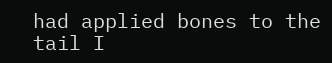had applied bones to the tail I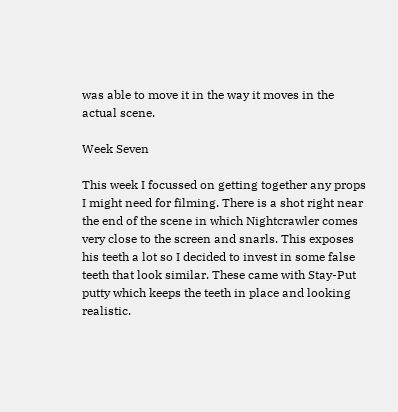was able to move it in the way it moves in the actual scene.

Week Seven

This week I focussed on getting together any props I might need for filming. There is a shot right near the end of the scene in which Nightcrawler comes very close to the screen and snarls. This exposes his teeth a lot so I decided to invest in some false teeth that look similar. These came with Stay-Put putty which keeps the teeth in place and looking realistic.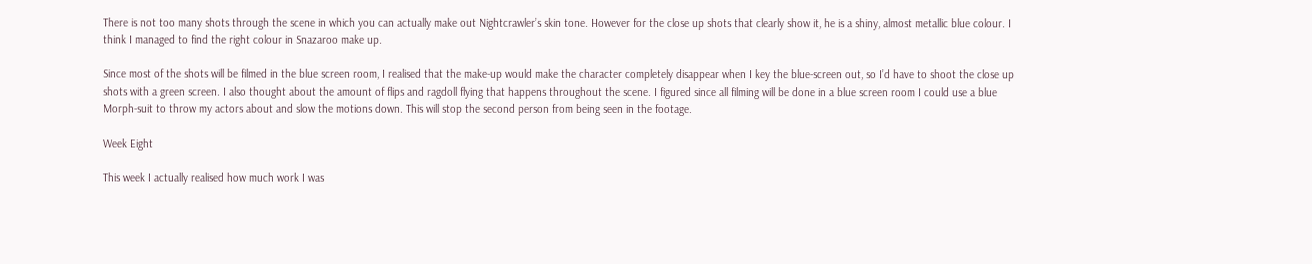There is not too many shots through the scene in which you can actually make out Nightcrawler’s skin tone. However for the close up shots that clearly show it, he is a shiny, almost metallic blue colour. I think I managed to find the right colour in Snazaroo make up.

Since most of the shots will be filmed in the blue screen room, I realised that the make-up would make the character completely disappear when I key the blue-screen out, so I’d have to shoot the close up shots with a green screen. I also thought about the amount of flips and ragdoll flying that happens throughout the scene. I figured since all filming will be done in a blue screen room I could use a blue Morph-suit to throw my actors about and slow the motions down. This will stop the second person from being seen in the footage.

Week Eight

This week I actually realised how much work I was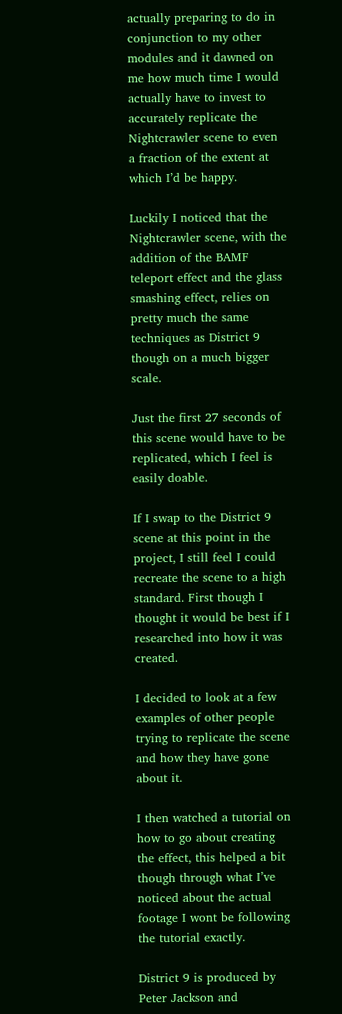actually preparing to do in conjunction to my other modules and it dawned on me how much time I would actually have to invest to accurately replicate the Nightcrawler scene to even a fraction of the extent at which I’d be happy.

Luckily I noticed that the Nightcrawler scene, with the addition of the BAMF teleport effect and the glass smashing effect, relies on pretty much the same techniques as District 9 though on a much bigger scale.

Just the first 27 seconds of this scene would have to be replicated, which I feel is easily doable.

If I swap to the District 9 scene at this point in the project, I still feel I could recreate the scene to a high standard. First though I thought it would be best if I researched into how it was created.

I decided to look at a few examples of other people trying to replicate the scene and how they have gone about it.

I then watched a tutorial on how to go about creating the effect, this helped a bit though through what I’ve noticed about the actual footage I wont be following the tutorial exactly.

District 9 is produced by Peter Jackson and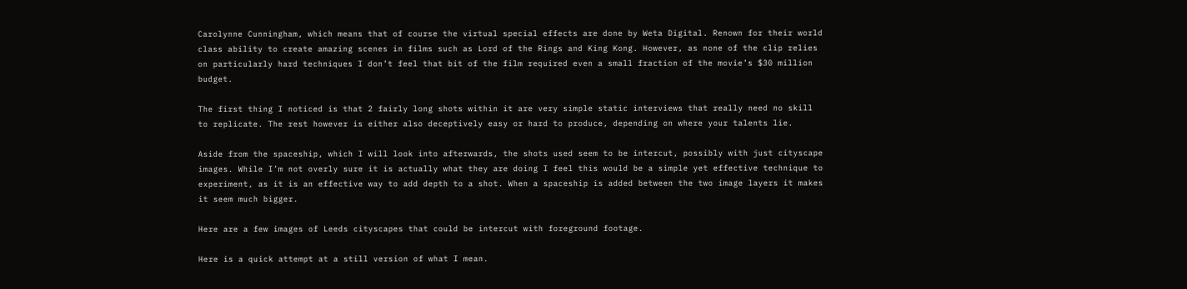Carolynne Cunningham, which means that of course the virtual special effects are done by Weta Digital. Renown for their world class ability to create amazing scenes in films such as Lord of the Rings and King Kong. However, as none of the clip relies on particularly hard techniques I don’t feel that bit of the film required even a small fraction of the movie’s $30 million budget.

The first thing I noticed is that 2 fairly long shots within it are very simple static interviews that really need no skill to replicate. The rest however is either also deceptively easy or hard to produce, depending on where your talents lie.

Aside from the spaceship, which I will look into afterwards, the shots used seem to be intercut, possibly with just cityscape images. While I’m not overly sure it is actually what they are doing I feel this would be a simple yet effective technique to experiment, as it is an effective way to add depth to a shot. When a spaceship is added between the two image layers it makes it seem much bigger.

Here are a few images of Leeds cityscapes that could be intercut with foreground footage.

Here is a quick attempt at a still version of what I mean.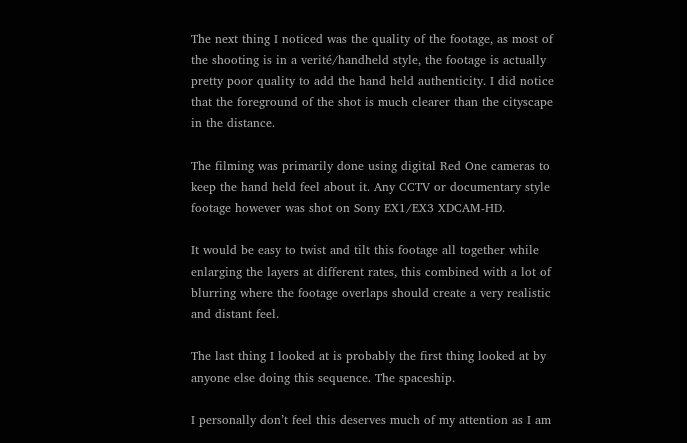The next thing I noticed was the quality of the footage, as most of the shooting is in a verité/handheld style, the footage is actually pretty poor quality to add the hand held authenticity. I did notice that the foreground of the shot is much clearer than the cityscape in the distance.

The filming was primarily done using digital Red One cameras to keep the hand held feel about it. Any CCTV or documentary style footage however was shot on Sony EX1/EX3 XDCAM-HD.

It would be easy to twist and tilt this footage all together while enlarging the layers at different rates, this combined with a lot of blurring where the footage overlaps should create a very realistic and distant feel.

The last thing I looked at is probably the first thing looked at by anyone else doing this sequence. The spaceship.

I personally don’t feel this deserves much of my attention as I am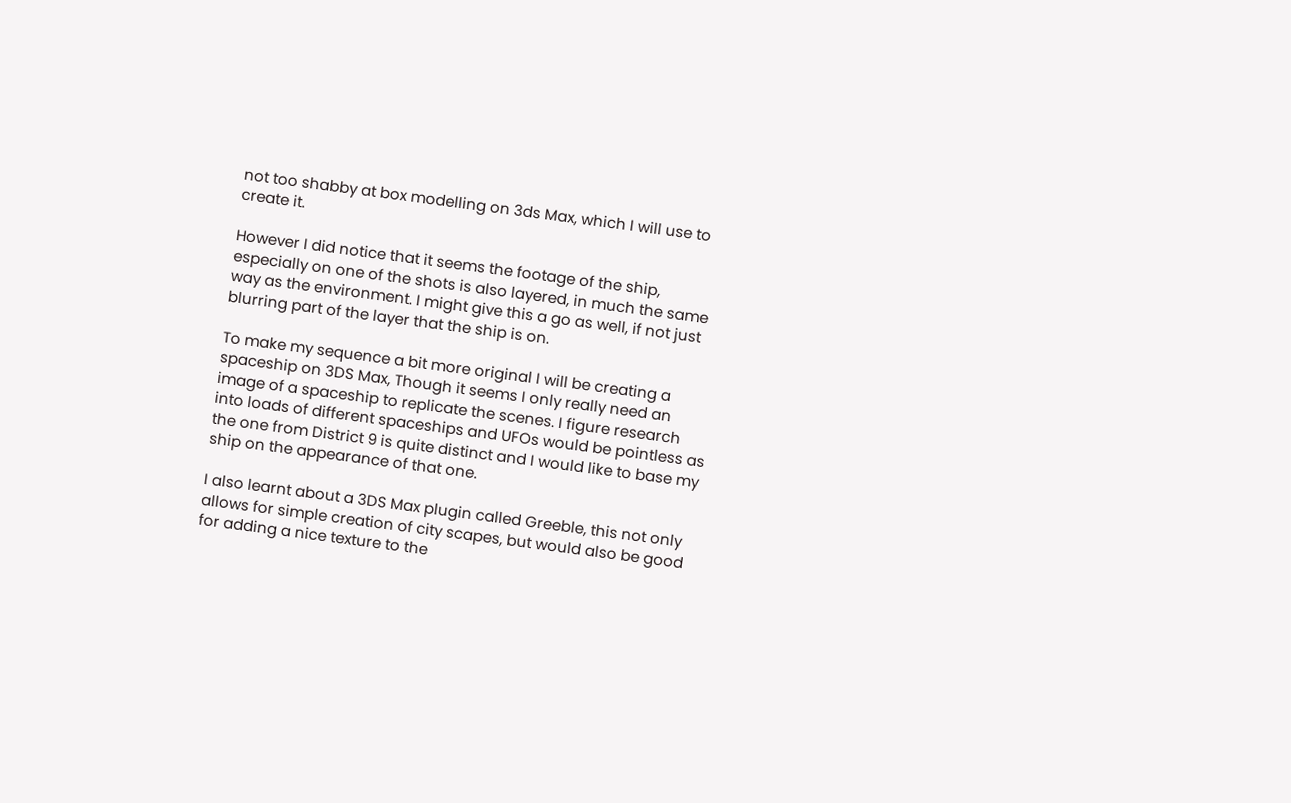not too shabby at box modelling on 3ds Max, which I will use to create it.

However I did notice that it seems the footage of the ship, especially on one of the shots is also layered, in much the same way as the environment. I might give this a go as well, if not just blurring part of the layer that the ship is on.

To make my sequence a bit more original I will be creating a spaceship on 3DS Max, Though it seems I only really need an image of a spaceship to replicate the scenes. I figure research into loads of different spaceships and UFOs would be pointless as the one from District 9 is quite distinct and I would like to base my ship on the appearance of that one.

I also learnt about a 3DS Max plugin called Greeble, this not only allows for simple creation of city scapes, but would also be good for adding a nice texture to the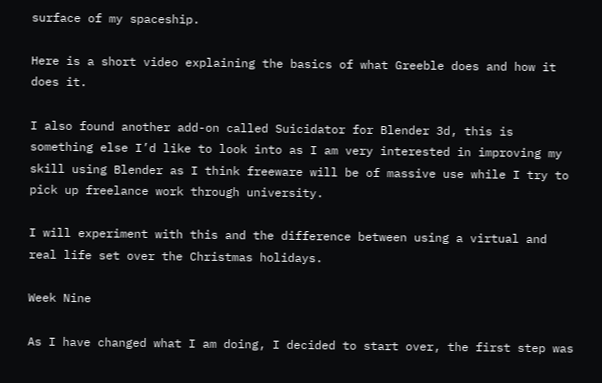surface of my spaceship.

Here is a short video explaining the basics of what Greeble does and how it does it.

I also found another add-on called Suicidator for Blender 3d, this is something else I’d like to look into as I am very interested in improving my skill using Blender as I think freeware will be of massive use while I try to pick up freelance work through university.

I will experiment with this and the difference between using a virtual and real life set over the Christmas holidays.

Week Nine

As I have changed what I am doing, I decided to start over, the first step was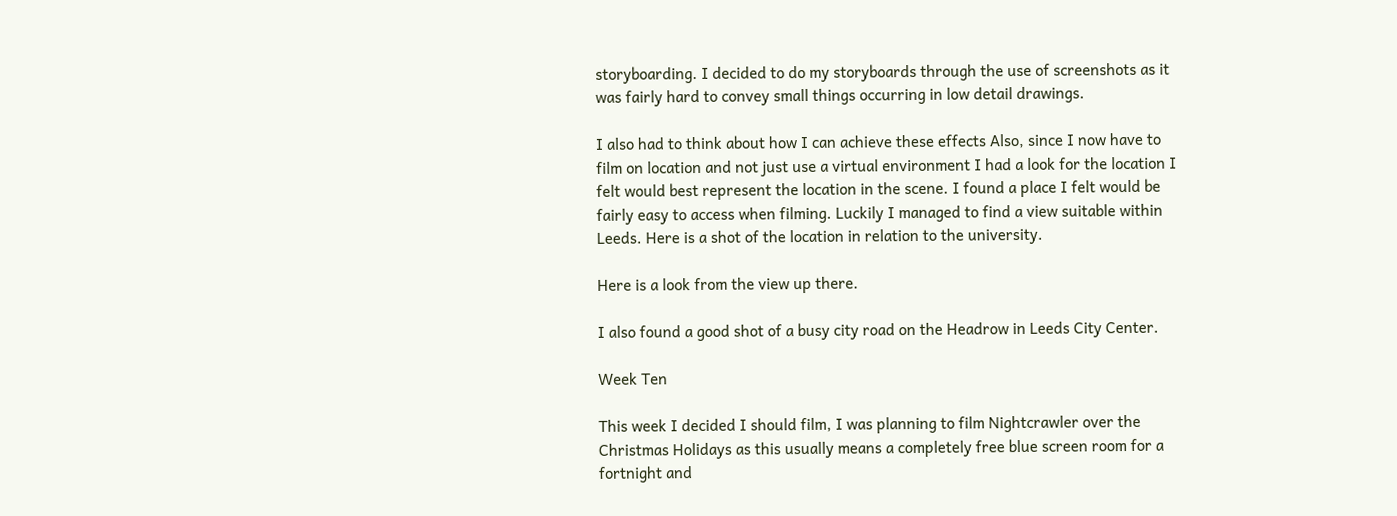storyboarding. I decided to do my storyboards through the use of screenshots as it was fairly hard to convey small things occurring in low detail drawings.

I also had to think about how I can achieve these effects Also, since I now have to film on location and not just use a virtual environment I had a look for the location I felt would best represent the location in the scene. I found a place I felt would be fairly easy to access when filming. Luckily I managed to find a view suitable within Leeds. Here is a shot of the location in relation to the university.

Here is a look from the view up there.

I also found a good shot of a busy city road on the Headrow in Leeds City Center.

Week Ten

This week I decided I should film, I was planning to film Nightcrawler over the Christmas Holidays as this usually means a completely free blue screen room for a fortnight and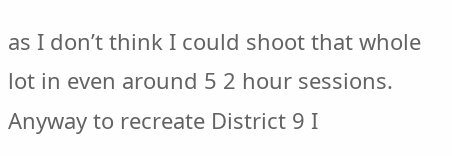as I don’t think I could shoot that whole lot in even around 5 2 hour sessions. Anyway to recreate District 9 I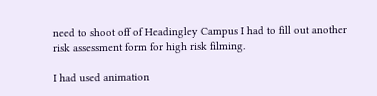need to shoot off of Headingley Campus I had to fill out another risk assessment form for high risk filming.

I had used animation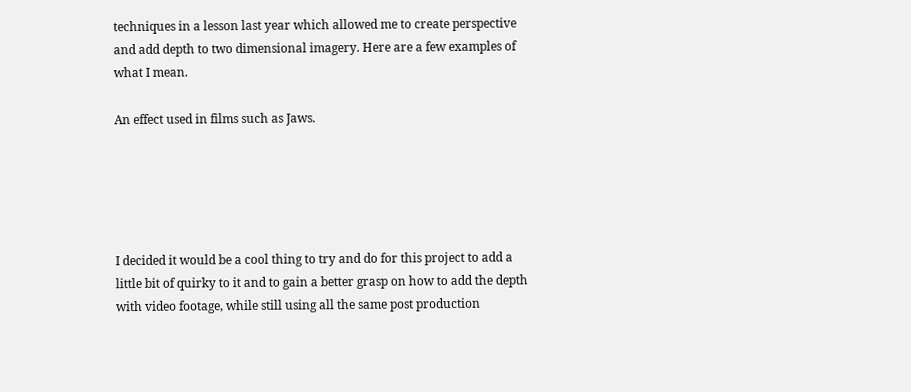techniques in a lesson last year which allowed me to create perspective  and add depth to two dimensional imagery. Here are a few examples of what I mean.

An effect used in films such as Jaws.





I decided it would be a cool thing to try and do for this project to add a little bit of quirky to it and to gain a better grasp on how to add the depth with video footage, while still using all the same post production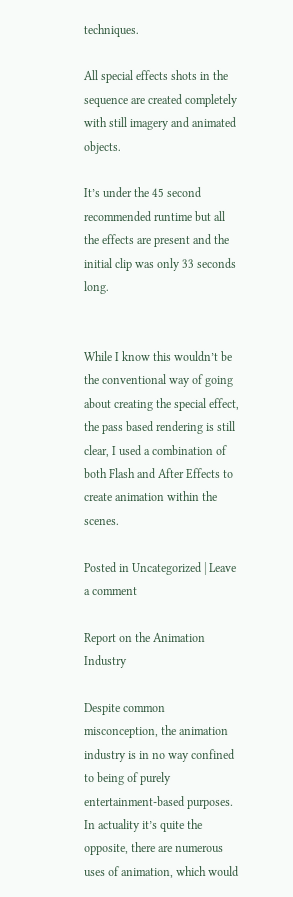techniques.

All special effects shots in the sequence are created completely with still imagery and animated objects.

It’s under the 45 second recommended runtime but all the effects are present and the initial clip was only 33 seconds long.


While I know this wouldn’t be the conventional way of going about creating the special effect, the pass based rendering is still clear, I used a combination of both Flash and After Effects to create animation within the scenes.

Posted in Uncategorized | Leave a comment

Report on the Animation Industry

Despite common misconception, the animation industry is in no way confined to being of purely entertainment-based purposes. In actuality it’s quite the opposite, there are numerous uses of animation, which would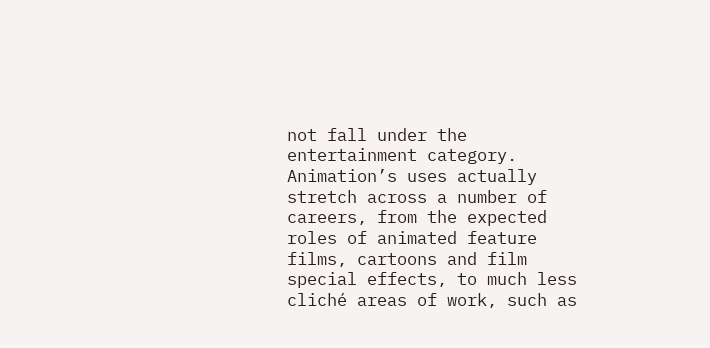not fall under the entertainment category. Animation’s uses actually stretch across a number of careers, from the expected roles of animated feature films, cartoons and film special effects, to much less cliché areas of work, such as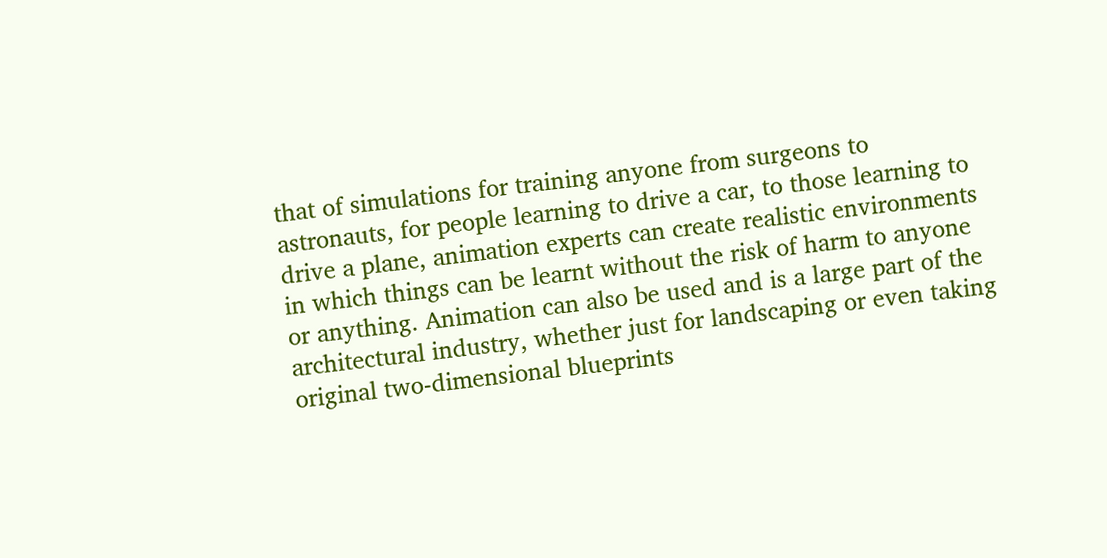that of simulations for training anyone from surgeons to astronauts, for people learning to drive a car, to those learning to drive a plane, animation experts can create realistic environments in which things can be learnt without the risk of harm to anyone or anything. Animation can also be used and is a large part of the architectural industry, whether just for landscaping or even taking original two-dimensional blueprints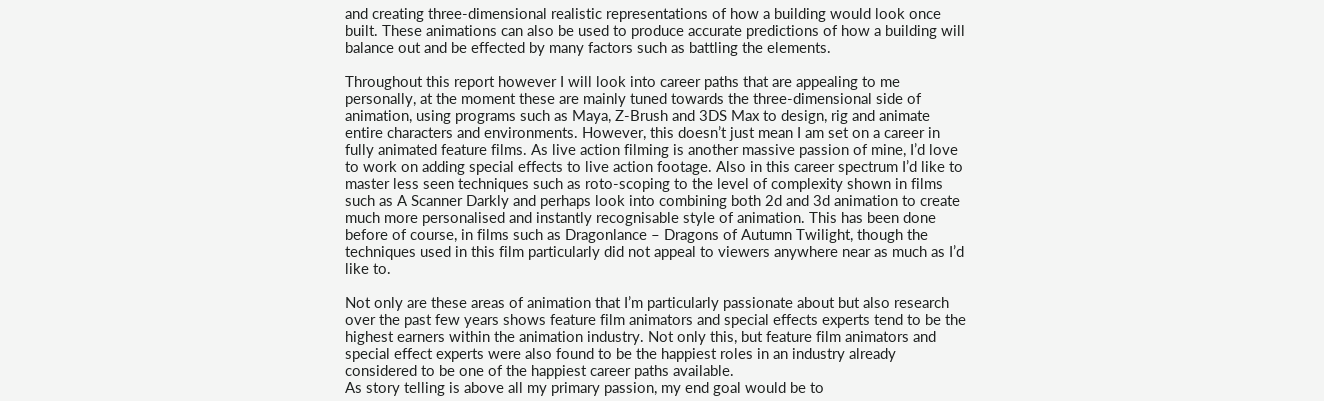and creating three-dimensional realistic representations of how a building would look once built. These animations can also be used to produce accurate predictions of how a building will balance out and be effected by many factors such as battling the elements.

Throughout this report however I will look into career paths that are appealing to me personally, at the moment these are mainly tuned towards the three-dimensional side of animation, using programs such as Maya, Z-Brush and 3DS Max to design, rig and animate entire characters and environments. However, this doesn’t just mean I am set on a career in fully animated feature films. As live action filming is another massive passion of mine, I’d love to work on adding special effects to live action footage. Also in this career spectrum I’d like to master less seen techniques such as roto-scoping to the level of complexity shown in films such as A Scanner Darkly and perhaps look into combining both 2d and 3d animation to create much more personalised and instantly recognisable style of animation. This has been done before of course, in films such as Dragonlance – Dragons of Autumn Twilight, though the techniques used in this film particularly did not appeal to viewers anywhere near as much as I’d like to.

Not only are these areas of animation that I’m particularly passionate about but also research over the past few years shows feature film animators and special effects experts tend to be the highest earners within the animation industry. Not only this, but feature film animators and special effect experts were also found to be the happiest roles in an industry already considered to be one of the happiest career paths available.
As story telling is above all my primary passion, my end goal would be to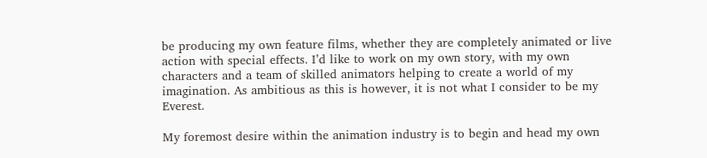be producing my own feature films, whether they are completely animated or live action with special effects. I’d like to work on my own story, with my own characters and a team of skilled animators helping to create a world of my imagination. As ambitious as this is however, it is not what I consider to be my Everest.

My foremost desire within the animation industry is to begin and head my own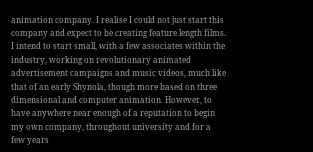animation company. I realise I could not just start this company and expect to be creating feature length films. I intend to start small, with a few associates within the industry, working on revolutionary animated advertisement campaigns and music videos, much like that of an early Shynola, though more based on three dimensional and computer animation. However, to have anywhere near enough of a reputation to begin my own company, throughout university and for a few years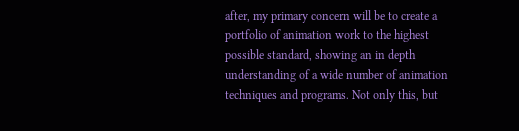after, my primary concern will be to create a portfolio of animation work to the highest possible standard, showing an in depth understanding of a wide number of animation techniques and programs. Not only this, but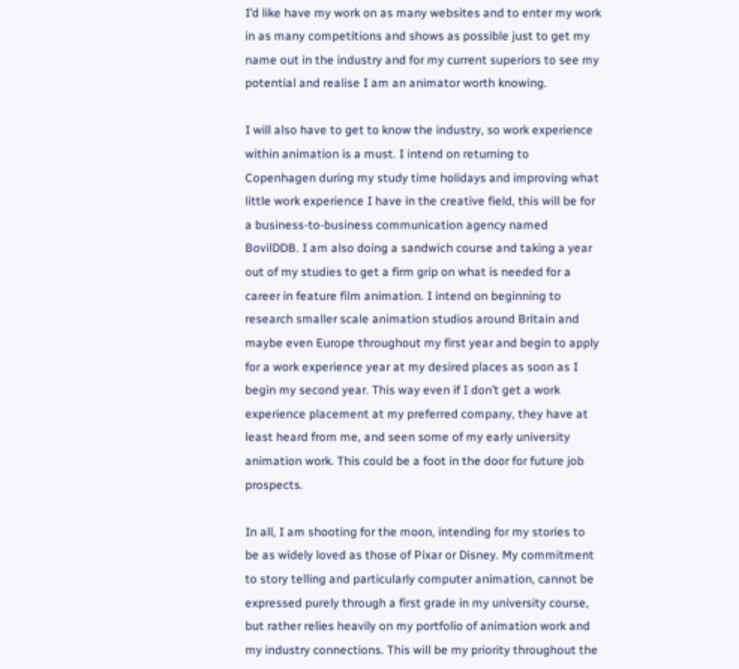I’d like have my work on as many websites and to enter my work in as many competitions and shows as possible just to get my name out in the industry and for my current superiors to see my potential and realise I am an animator worth knowing.

I will also have to get to know the industry, so work experience within animation is a must. I intend on returning to Copenhagen during my study time holidays and improving what little work experience I have in the creative field, this will be for a business-to-business communication agency named BovilDDB. I am also doing a sandwich course and taking a year out of my studies to get a firm grip on what is needed for a career in feature film animation. I intend on beginning to research smaller scale animation studios around Britain and maybe even Europe throughout my first year and begin to apply for a work experience year at my desired places as soon as I begin my second year. This way even if I don’t get a work experience placement at my preferred company, they have at least heard from me, and seen some of my early university animation work. This could be a foot in the door for future job prospects.

In all, I am shooting for the moon, intending for my stories to be as widely loved as those of Pixar or Disney. My commitment to story telling and particularly computer animation, cannot be expressed purely through a first grade in my university course, but rather relies heavily on my portfolio of animation work and my industry connections. This will be my priority throughout the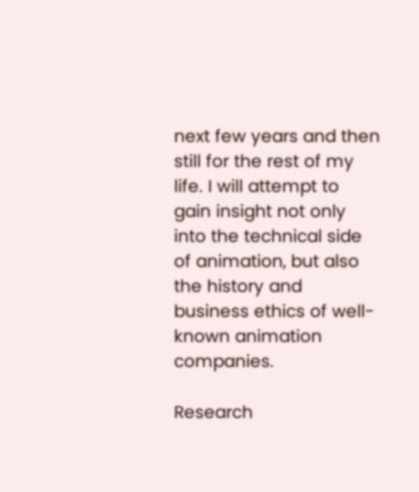next few years and then still for the rest of my life. I will attempt to gain insight not only into the technical side of animation, but also the history and business ethics of well-known animation companies.

Research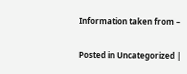Information taken from –

Posted in Uncategorized |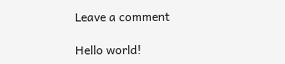Leave a comment

Hello world!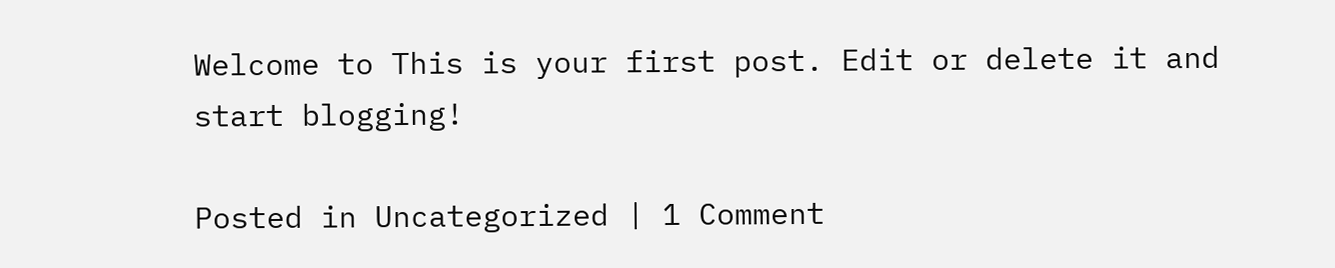Welcome to This is your first post. Edit or delete it and start blogging!

Posted in Uncategorized | 1 Comment